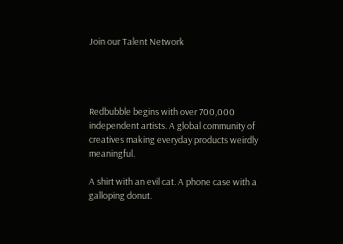Join our Talent Network




Redbubble begins with over 700,000 independent artists. A global community of creatives making everyday products weirdly meaningful.

A shirt with an evil cat. A phone case with a galloping donut.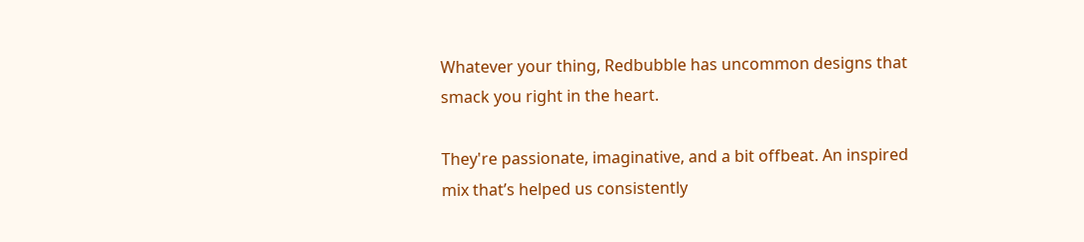Whatever your thing, Redbubble has uncommon designs that smack you right in the heart.

They're passionate, imaginative, and a bit offbeat. An inspired mix that’s helped us consistently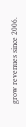grow revenues since 2006.